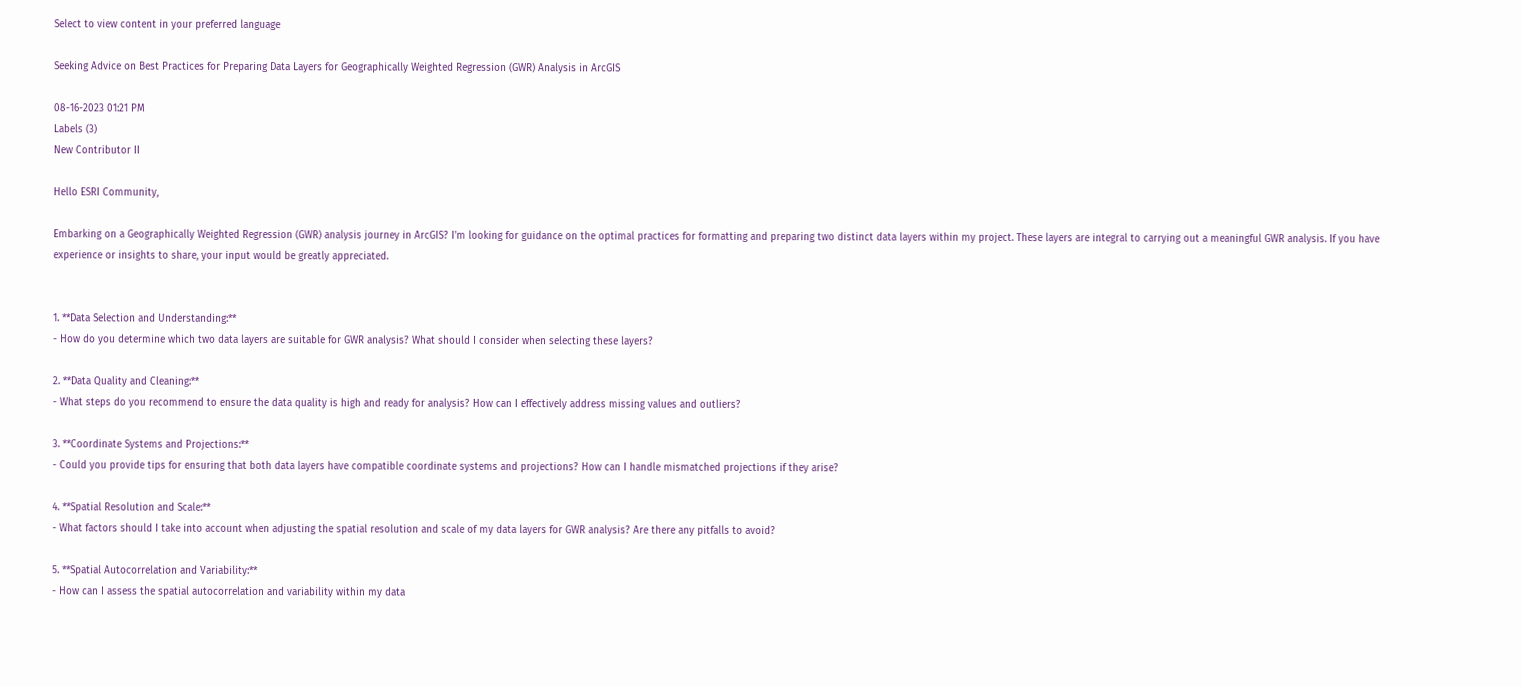Select to view content in your preferred language

Seeking Advice on Best Practices for Preparing Data Layers for Geographically Weighted Regression (GWR) Analysis in ArcGIS

08-16-2023 01:21 PM
Labels (3)
New Contributor II

Hello ESRI Community,

Embarking on a Geographically Weighted Regression (GWR) analysis journey in ArcGIS? I'm looking for guidance on the optimal practices for formatting and preparing two distinct data layers within my project. These layers are integral to carrying out a meaningful GWR analysis. If you have experience or insights to share, your input would be greatly appreciated.


1. **Data Selection and Understanding:**
- How do you determine which two data layers are suitable for GWR analysis? What should I consider when selecting these layers?

2. **Data Quality and Cleaning:**
- What steps do you recommend to ensure the data quality is high and ready for analysis? How can I effectively address missing values and outliers?

3. **Coordinate Systems and Projections:**
- Could you provide tips for ensuring that both data layers have compatible coordinate systems and projections? How can I handle mismatched projections if they arise?

4. **Spatial Resolution and Scale:**
- What factors should I take into account when adjusting the spatial resolution and scale of my data layers for GWR analysis? Are there any pitfalls to avoid?

5. **Spatial Autocorrelation and Variability:**
- How can I assess the spatial autocorrelation and variability within my data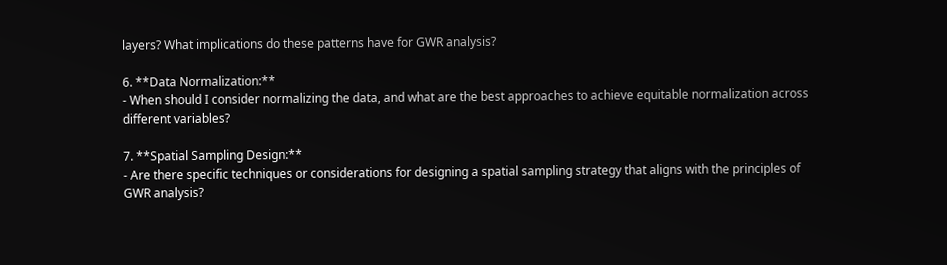layers? What implications do these patterns have for GWR analysis?

6. **Data Normalization:**
- When should I consider normalizing the data, and what are the best approaches to achieve equitable normalization across different variables?

7. **Spatial Sampling Design:**
- Are there specific techniques or considerations for designing a spatial sampling strategy that aligns with the principles of GWR analysis?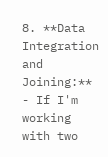8. **Data Integration and Joining:**
- If I'm working with two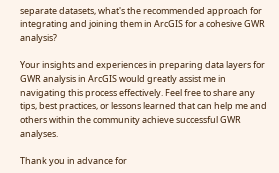separate datasets, what's the recommended approach for integrating and joining them in ArcGIS for a cohesive GWR analysis?

Your insights and experiences in preparing data layers for GWR analysis in ArcGIS would greatly assist me in navigating this process effectively. Feel free to share any tips, best practices, or lessons learned that can help me and others within the community achieve successful GWR analyses.

Thank you in advance for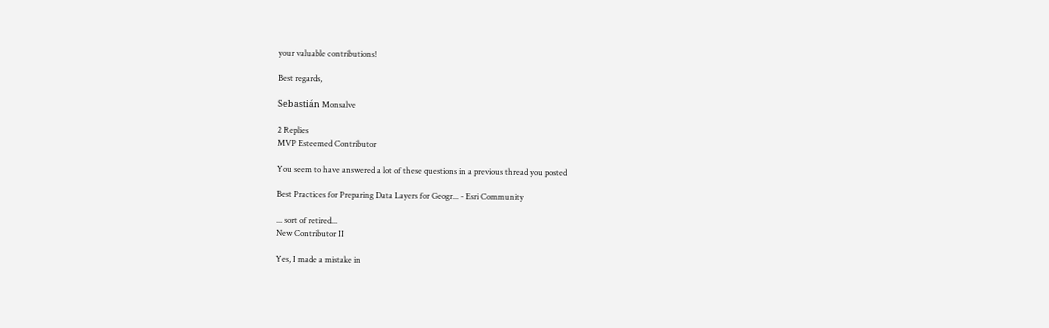your valuable contributions!

Best regards,

Sebastián Monsalve

2 Replies
MVP Esteemed Contributor

You seem to have answered a lot of these questions in a previous thread you posted

Best Practices for Preparing Data Layers for Geogr... - Esri Community

... sort of retired...
New Contributor II

Yes, I made a mistake in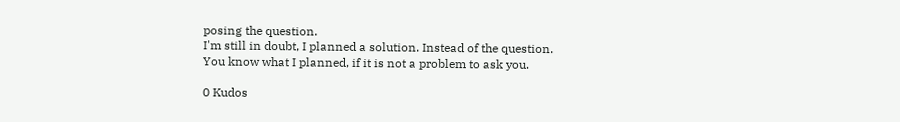posing the question.
I'm still in doubt, I planned a solution. Instead of the question.
You know what I planned, if it is not a problem to ask you.

0 Kudos